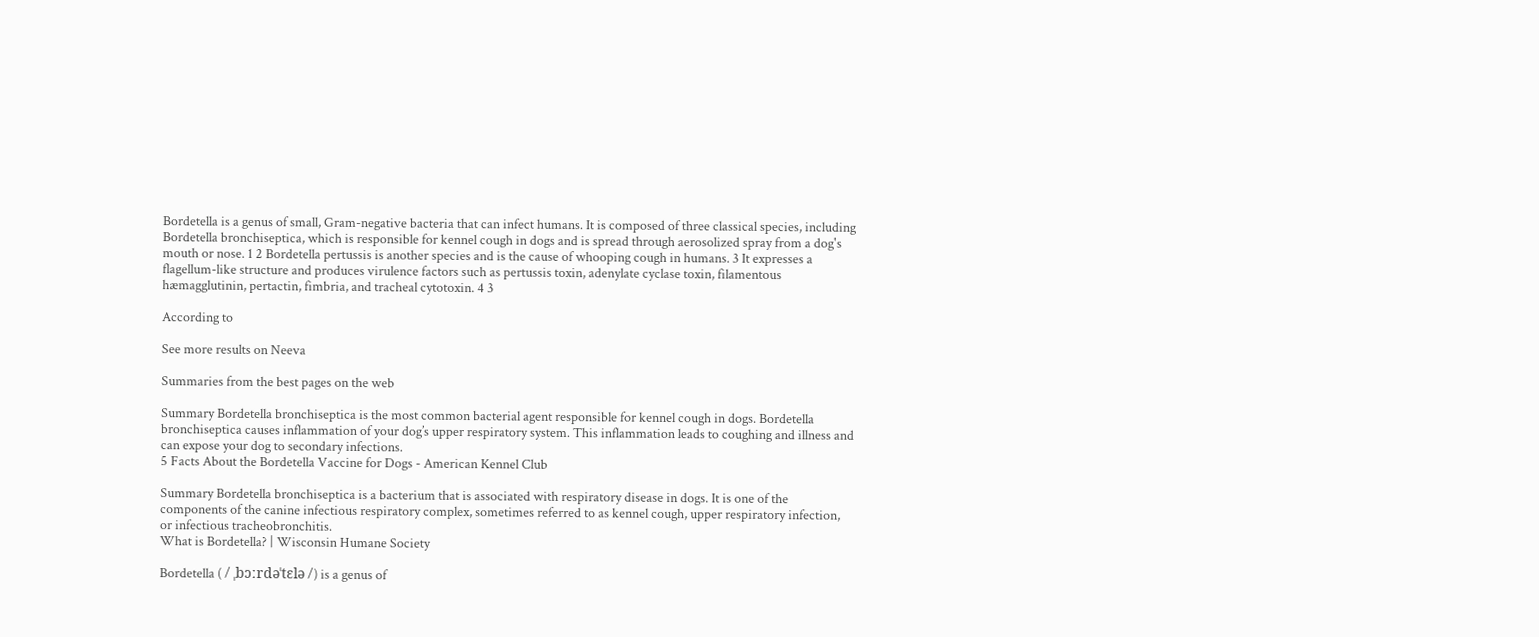Bordetella is a genus of small, Gram-negative bacteria that can infect humans. It is composed of three classical species, including Bordetella bronchiseptica, which is responsible for kennel cough in dogs and is spread through aerosolized spray from a dog's mouth or nose. 1 2 Bordetella pertussis is another species and is the cause of whooping cough in humans. 3 It expresses a flagellum-like structure and produces virulence factors such as pertussis toxin, adenylate cyclase toxin, filamentous hæmagglutinin, pertactin, fimbria, and tracheal cytotoxin. 4 3

According to

See more results on Neeva

Summaries from the best pages on the web

Summary Bordetella bronchiseptica is the most common bacterial agent responsible for kennel cough in dogs. Bordetella bronchiseptica causes inflammation of your dog’s upper respiratory system. This inflammation leads to coughing and illness and can expose your dog to secondary infections.
5 Facts About the Bordetella Vaccine for Dogs - American Kennel Club

Summary Bordetella bronchiseptica is a bacterium that is associated with respiratory disease in dogs. It is one of the components of the canine infectious respiratory complex, sometimes referred to as kennel cough, upper respiratory infection, or infectious tracheobronchitis.
What is Bordetella? | Wisconsin Humane Society

Bordetella ( / ˌbɔːrdəˈtɛlə /) is a genus of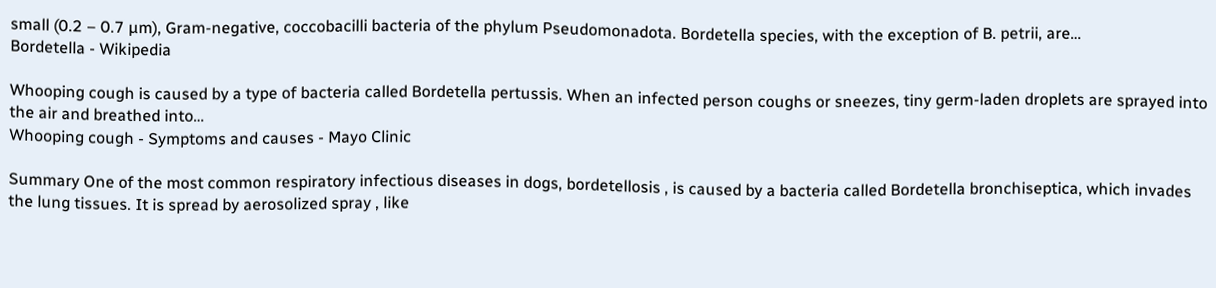small (0.2 – 0.7 µm), Gram-negative, coccobacilli bacteria of the phylum Pseudomonadota. Bordetella species, with the exception of B. petrii, are…
Bordetella - Wikipedia

Whooping cough is caused by a type of bacteria called Bordetella pertussis. When an infected person coughs or sneezes, tiny germ-laden droplets are sprayed into the air and breathed into…
Whooping cough - Symptoms and causes - Mayo Clinic

Summary One of the most common respiratory infectious diseases in dogs, bordetellosis , is caused by a bacteria called Bordetella bronchiseptica, which invades the lung tissues. It is spread by aerosolized spray , like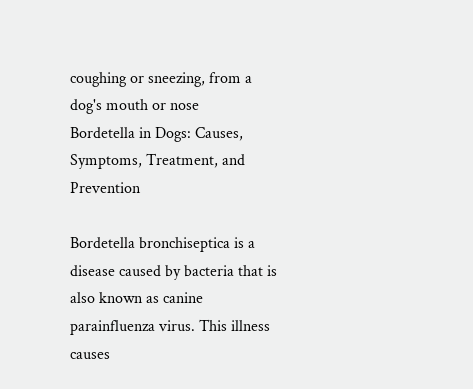coughing or sneezing, from a dog's mouth or nose
Bordetella in Dogs: Causes, Symptoms, Treatment, and Prevention

Bordetella bronchiseptica is a disease caused by bacteria that is also known as canine parainfluenza virus. This illness causes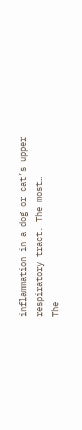inflammation in a dog or cat’s upper respiratory tract. The most…
The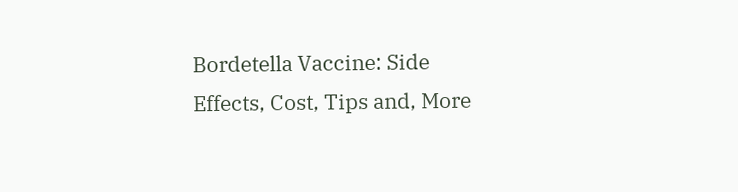Bordetella Vaccine: Side Effects, Cost, Tips and, More